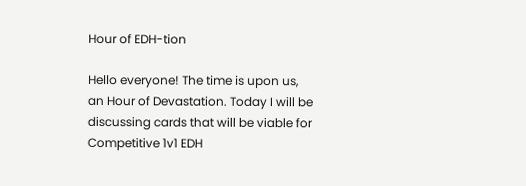Hour of EDH-tion

Hello everyone! The time is upon us, an Hour of Devastation. Today I will be discussing cards that will be viable for Competitive 1v1 EDH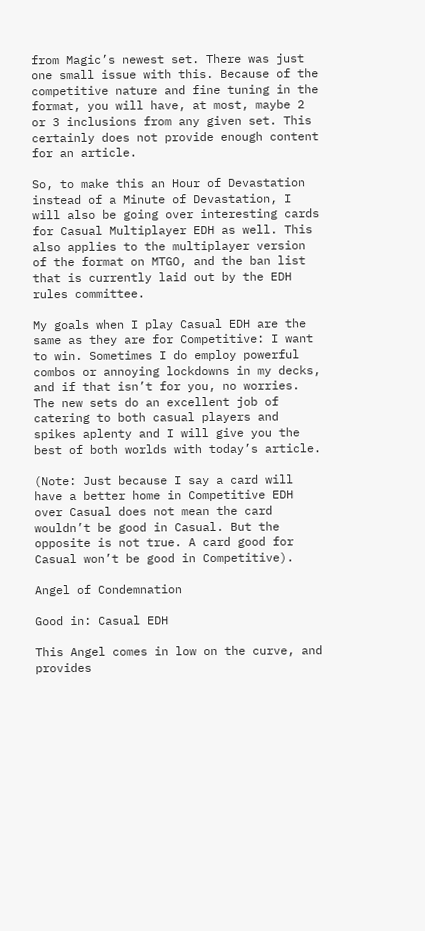from Magic’s newest set. There was just one small issue with this. Because of the competitive nature and fine tuning in the format, you will have, at most, maybe 2 or 3 inclusions from any given set. This certainly does not provide enough content for an article.

So, to make this an Hour of Devastation instead of a Minute of Devastation, I will also be going over interesting cards for Casual Multiplayer EDH as well. This also applies to the multiplayer version of the format on MTGO, and the ban list that is currently laid out by the EDH rules committee.

My goals when I play Casual EDH are the same as they are for Competitive: I want to win. Sometimes I do employ powerful combos or annoying lockdowns in my decks, and if that isn’t for you, no worries. The new sets do an excellent job of catering to both casual players and spikes aplenty and I will give you the best of both worlds with today’s article.

(Note: Just because I say a card will have a better home in Competitive EDH over Casual does not mean the card wouldn’t be good in Casual. But the opposite is not true. A card good for Casual won’t be good in Competitive).

Angel of Condemnation

Good in: Casual EDH

This Angel comes in low on the curve, and provides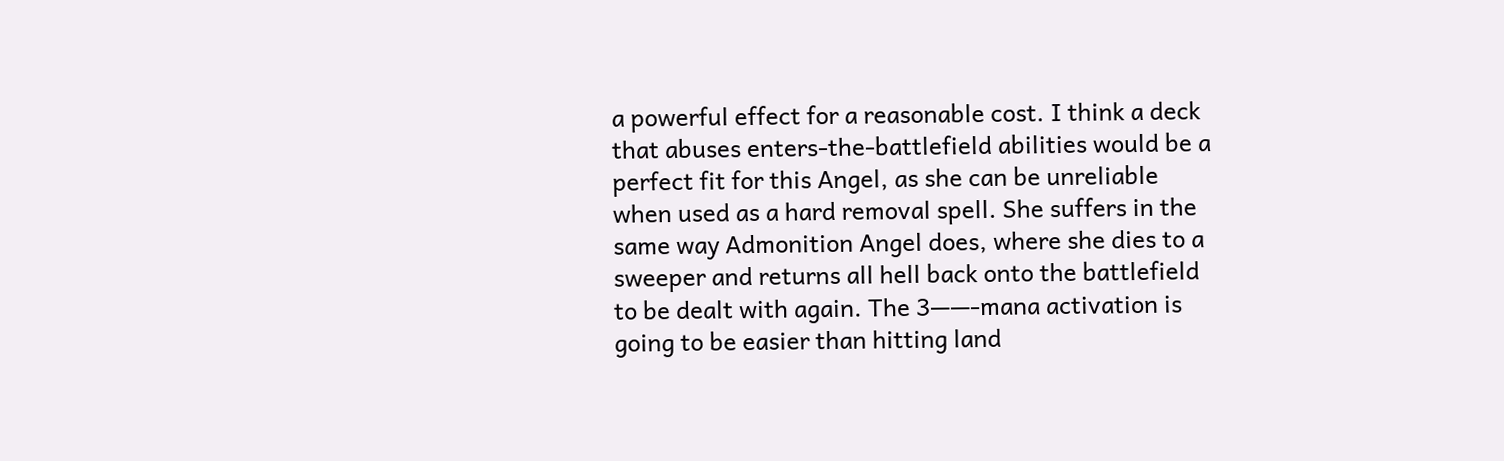a powerful effect for a reasonable cost. I think a deck that abuses enters-the-battlefield abilities would be a perfect fit for this Angel, as she can be unreliable when used as a hard removal spell. She suffers in the same way Admonition Angel does, where she dies to a sweeper and returns all hell back onto the battlefield to be dealt with again. The 3——-mana activation is going to be easier than hitting land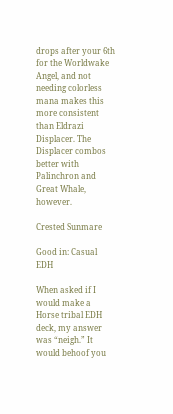drops after your 6th for the Worldwake Angel, and not needing colorless mana makes this more consistent than Eldrazi Displacer. The Displacer combos better with Palinchron and Great Whale, however.

Crested Sunmare

Good in: Casual EDH

When asked if I would make a Horse tribal EDH deck, my answer was “neigh.” It would behoof you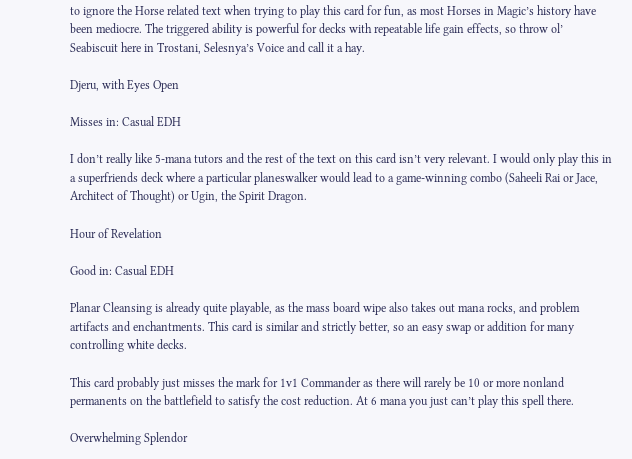to ignore the Horse related text when trying to play this card for fun, as most Horses in Magic’s history have been mediocre. The triggered ability is powerful for decks with repeatable life gain effects, so throw ol’ Seabiscuit here in Trostani, Selesnya’s Voice and call it a hay.

Djeru, with Eyes Open

Misses in: Casual EDH

I don’t really like 5-mana tutors and the rest of the text on this card isn’t very relevant. I would only play this in a superfriends deck where a particular planeswalker would lead to a game-winning combo (Saheeli Rai or Jace, Architect of Thought) or Ugin, the Spirit Dragon.

Hour of Revelation

Good in: Casual EDH

Planar Cleansing is already quite playable, as the mass board wipe also takes out mana rocks, and problem artifacts and enchantments. This card is similar and strictly better, so an easy swap or addition for many controlling white decks.

This card probably just misses the mark for 1v1 Commander as there will rarely be 10 or more nonland permanents on the battlefield to satisfy the cost reduction. At 6 mana you just can’t play this spell there.

Overwhelming Splendor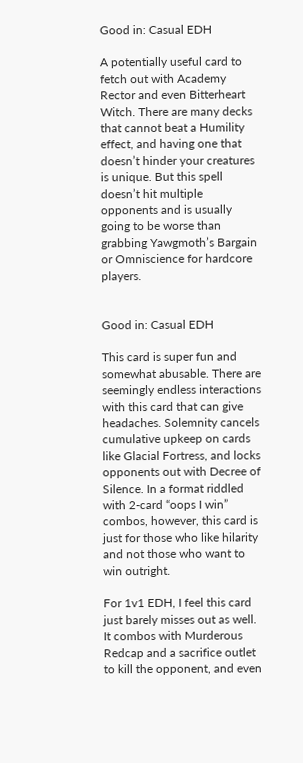Good in: Casual EDH

A potentially useful card to fetch out with Academy Rector and even Bitterheart Witch. There are many decks that cannot beat a Humility effect, and having one that doesn’t hinder your creatures is unique. But this spell doesn’t hit multiple opponents and is usually going to be worse than grabbing Yawgmoth’s Bargain or Omniscience for hardcore players.


Good in: Casual EDH

This card is super fun and somewhat abusable. There are seemingly endless interactions with this card that can give headaches. Solemnity cancels cumulative upkeep on cards like Glacial Fortress, and locks opponents out with Decree of Silence. In a format riddled with 2-card “oops I win” combos, however, this card is just for those who like hilarity and not those who want to win outright.

For 1v1 EDH, I feel this card just barely misses out as well. It combos with Murderous Redcap and a sacrifice outlet to kill the opponent, and even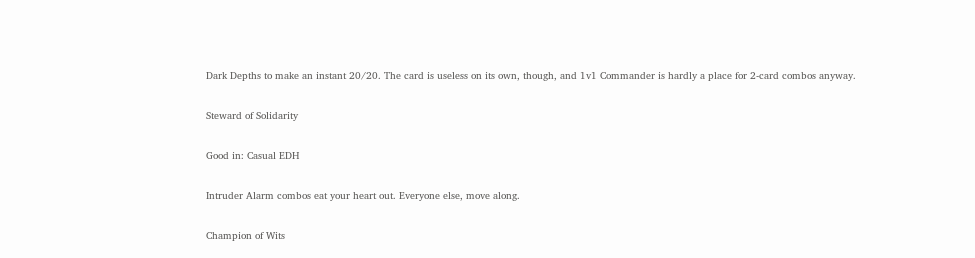Dark Depths to make an instant 20/20. The card is useless on its own, though, and 1v1 Commander is hardly a place for 2-card combos anyway.

Steward of Solidarity

Good in: Casual EDH

Intruder Alarm combos eat your heart out. Everyone else, move along.

Champion of Wits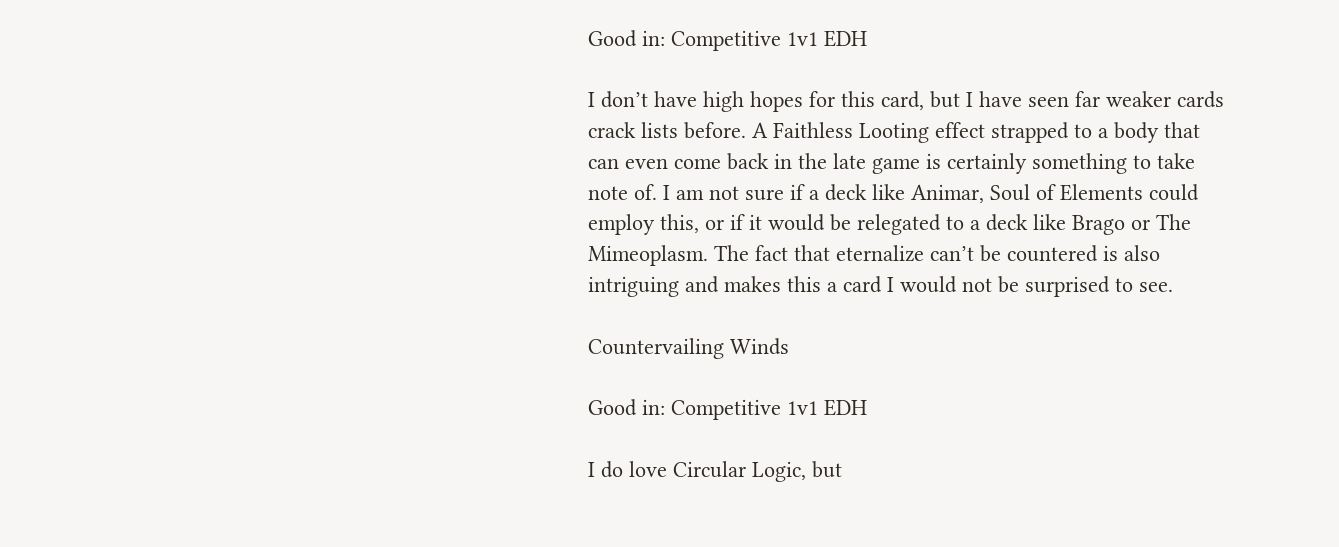Good in: Competitive 1v1 EDH

I don’t have high hopes for this card, but I have seen far weaker cards crack lists before. A Faithless Looting effect strapped to a body that can even come back in the late game is certainly something to take note of. I am not sure if a deck like Animar, Soul of Elements could employ this, or if it would be relegated to a deck like Brago or The Mimeoplasm. The fact that eternalize can’t be countered is also intriguing and makes this a card I would not be surprised to see.

Countervailing Winds

Good in: Competitive 1v1 EDH

I do love Circular Logic, but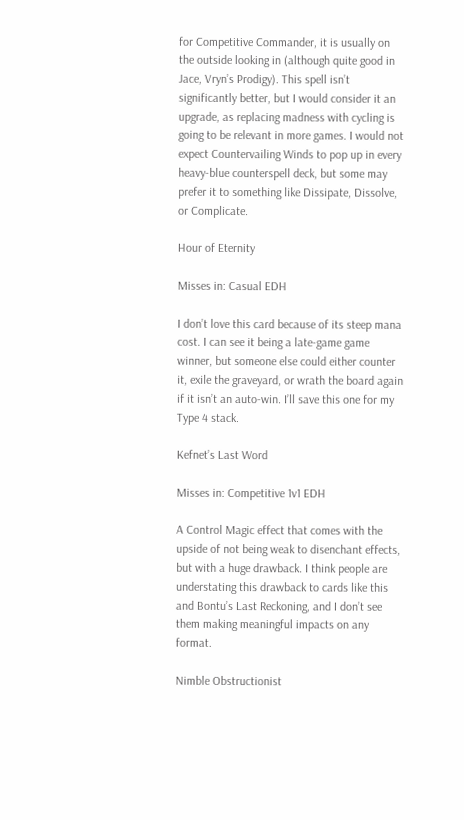for Competitive Commander, it is usually on the outside looking in (although quite good in Jace, Vryn’s Prodigy). This spell isn’t significantly better, but I would consider it an upgrade, as replacing madness with cycling is going to be relevant in more games. I would not expect Countervailing Winds to pop up in every heavy-blue counterspell deck, but some may prefer it to something like Dissipate, Dissolve, or Complicate.

Hour of Eternity

Misses in: Casual EDH

I don’t love this card because of its steep mana cost. I can see it being a late-game game winner, but someone else could either counter it, exile the graveyard, or wrath the board again if it isn’t an auto-win. I’ll save this one for my Type 4 stack.

Kefnet’s Last Word

Misses in: Competitive 1v1 EDH

A Control Magic effect that comes with the upside of not being weak to disenchant effects, but with a huge drawback. I think people are understating this drawback to cards like this and Bontu’s Last Reckoning, and I don’t see them making meaningful impacts on any format.

Nimble Obstructionist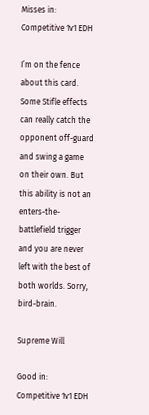Misses in: Competitive 1v1 EDH

I’m on the fence about this card. Some Stifle effects can really catch the opponent off-guard and swing a game on their own. But this ability is not an enters-the-battlefield trigger and you are never left with the best of both worlds. Sorry, bird-brain.

Supreme Will

Good in: Competitive 1v1 EDH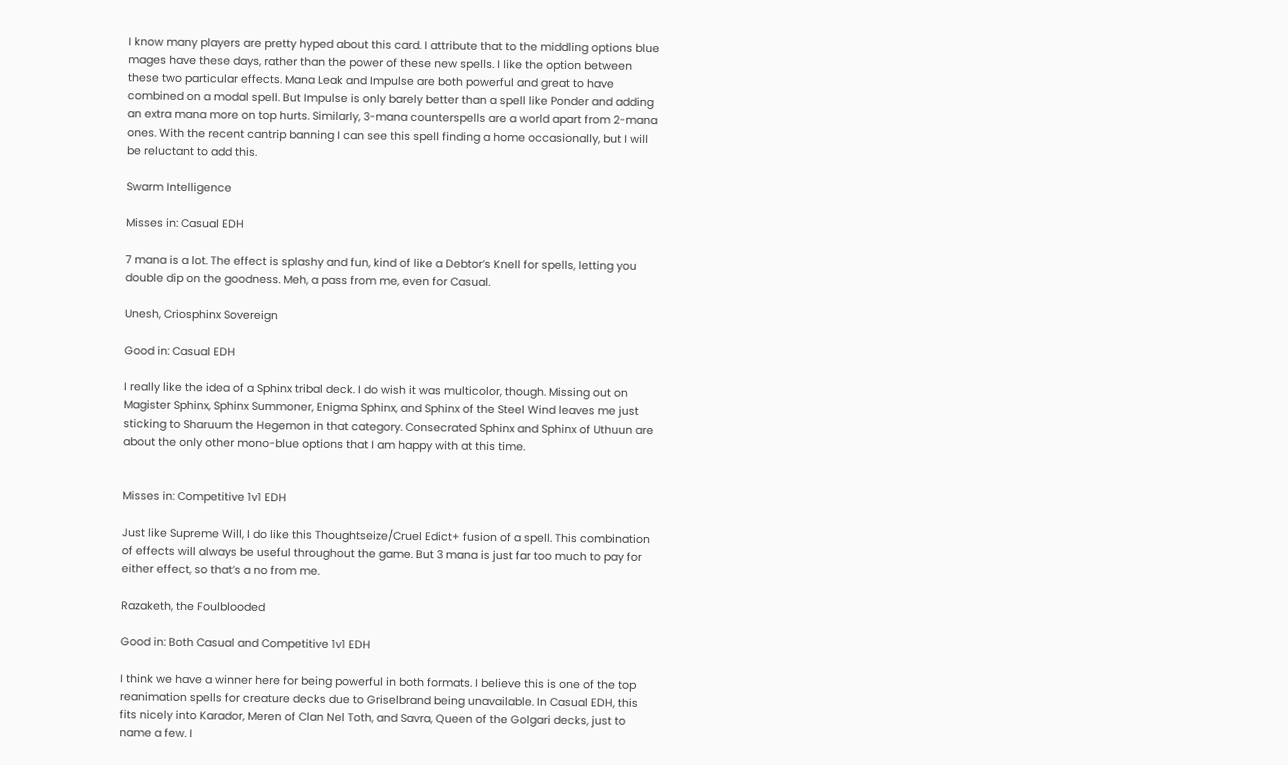I know many players are pretty hyped about this card. I attribute that to the middling options blue mages have these days, rather than the power of these new spells. I like the option between these two particular effects. Mana Leak and Impulse are both powerful and great to have combined on a modal spell. But Impulse is only barely better than a spell like Ponder and adding an extra mana more on top hurts. Similarly, 3-mana counterspells are a world apart from 2-mana ones. With the recent cantrip banning I can see this spell finding a home occasionally, but I will be reluctant to add this.

Swarm Intelligence

Misses in: Casual EDH

7 mana is a lot. The effect is splashy and fun, kind of like a Debtor’s Knell for spells, letting you double dip on the goodness. Meh, a pass from me, even for Casual.

Unesh, Criosphinx Sovereign

Good in: Casual EDH

I really like the idea of a Sphinx tribal deck. I do wish it was multicolor, though. Missing out on Magister Sphinx, Sphinx Summoner, Enigma Sphinx, and Sphinx of the Steel Wind leaves me just sticking to Sharuum the Hegemon in that category. Consecrated Sphinx and Sphinx of Uthuun are about the only other mono-blue options that I am happy with at this time.


Misses in: Competitive 1v1 EDH

Just like Supreme Will, I do like this Thoughtseize/Cruel Edict+ fusion of a spell. This combination of effects will always be useful throughout the game. But 3 mana is just far too much to pay for either effect, so that’s a no from me.

Razaketh, the Foulblooded

Good in: Both Casual and Competitive 1v1 EDH

I think we have a winner here for being powerful in both formats. I believe this is one of the top reanimation spells for creature decks due to Griselbrand being unavailable. In Casual EDH, this fits nicely into Karador, Meren of Clan Nel Toth, and Savra, Queen of the Golgari decks, just to name a few. I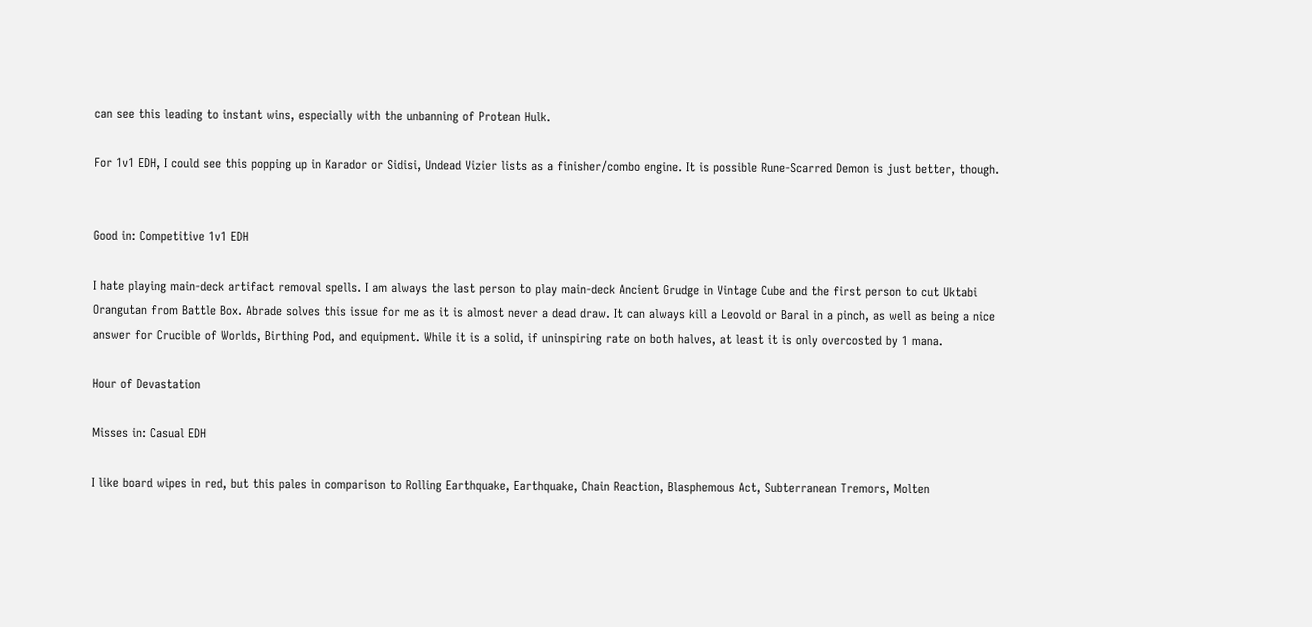can see this leading to instant wins, especially with the unbanning of Protean Hulk.

For 1v1 EDH, I could see this popping up in Karador or Sidisi, Undead Vizier lists as a finisher/combo engine. It is possible Rune-Scarred Demon is just better, though.


Good in: Competitive 1v1 EDH

I hate playing main-deck artifact removal spells. I am always the last person to play main-deck Ancient Grudge in Vintage Cube and the first person to cut Uktabi Orangutan from Battle Box. Abrade solves this issue for me as it is almost never a dead draw. It can always kill a Leovold or Baral in a pinch, as well as being a nice answer for Crucible of Worlds, Birthing Pod, and equipment. While it is a solid, if uninspiring rate on both halves, at least it is only overcosted by 1 mana.

Hour of Devastation

Misses in: Casual EDH

I like board wipes in red, but this pales in comparison to Rolling Earthquake, Earthquake, Chain Reaction, Blasphemous Act, Subterranean Tremors, Molten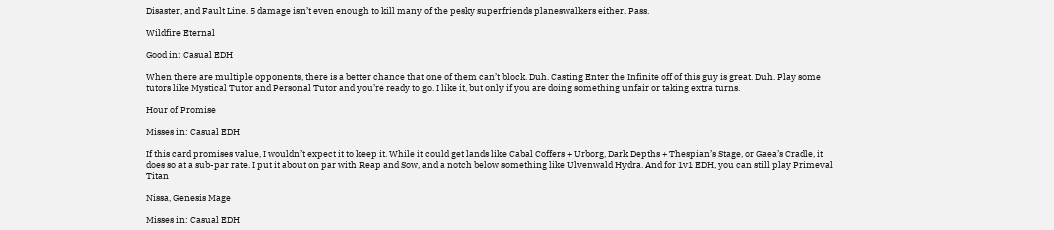Disaster, and Fault Line. 5 damage isn’t even enough to kill many of the pesky superfriends planeswalkers either. Pass.

Wildfire Eternal

Good in: Casual EDH

When there are multiple opponents, there is a better chance that one of them can’t block. Duh. Casting Enter the Infinite off of this guy is great. Duh. Play some tutors like Mystical Tutor and Personal Tutor and you’re ready to go. I like it, but only if you are doing something unfair or taking extra turns.

Hour of Promise

Misses in: Casual EDH

If this card promises value, I wouldn’t expect it to keep it. While it could get lands like Cabal Coffers + Urborg, Dark Depths + Thespian’s Stage, or Gaea’s Cradle, it does so at a sub-par rate. I put it about on par with Reap and Sow, and a notch below something like Ulvenwald Hydra. And for 1v1 EDH, you can still play Primeval Titan

Nissa, Genesis Mage

Misses in: Casual EDH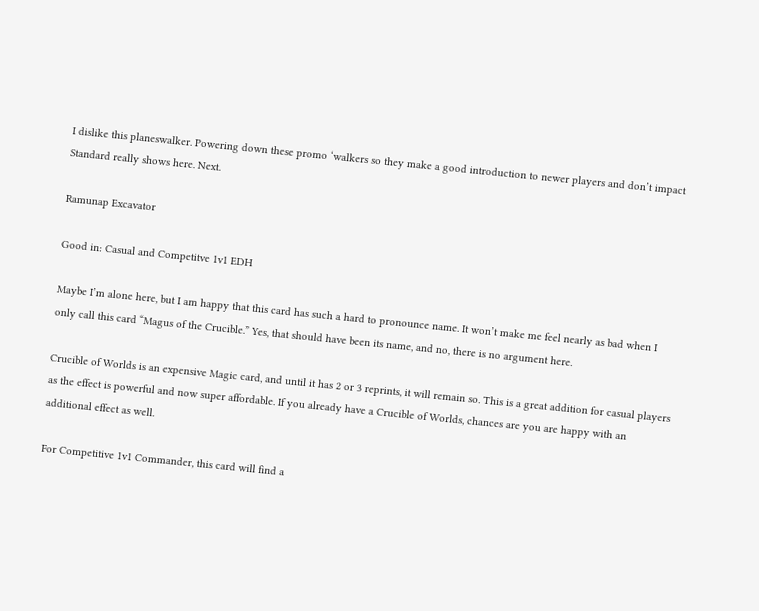I dislike this planeswalker. Powering down these promo ‘walkers so they make a good introduction to newer players and don’t impact Standard really shows here. Next.

Ramunap Excavator

Good in: Casual and Competitve 1v1 EDH

Maybe I’m alone here, but I am happy that this card has such a hard to pronounce name. It won’t make me feel nearly as bad when I only call this card “Magus of the Crucible.” Yes, that should have been its name, and no, there is no argument here.

Crucible of Worlds is an expensive Magic card, and until it has 2 or 3 reprints, it will remain so. This is a great addition for casual players as the effect is powerful and now super affordable. If you already have a Crucible of Worlds, chances are you are happy with an additional effect as well.

For Competitive 1v1 Commander, this card will find a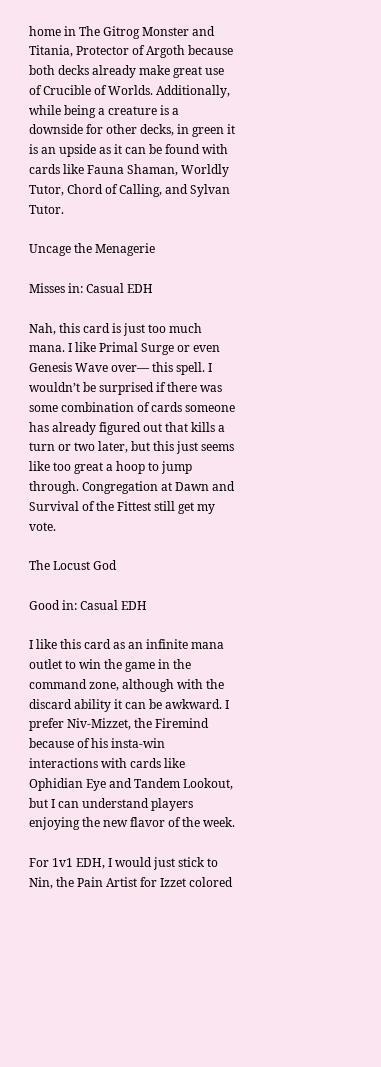home in The Gitrog Monster and Titania, Protector of Argoth because both decks already make great use of Crucible of Worlds. Additionally, while being a creature is a downside for other decks, in green it is an upside as it can be found with cards like Fauna Shaman, Worldly Tutor, Chord of Calling, and Sylvan Tutor.

Uncage the Menagerie

Misses in: Casual EDH

Nah, this card is just too much mana. I like Primal Surge or even Genesis Wave over— this spell. I wouldn’t be surprised if there was some combination of cards someone has already figured out that kills a turn or two later, but this just seems like too great a hoop to jump through. Congregation at Dawn and Survival of the Fittest still get my vote.

The Locust God

Good in: Casual EDH

I like this card as an infinite mana outlet to win the game in the command zone, although with the discard ability it can be awkward. I prefer Niv-Mizzet, the Firemind because of his insta-win interactions with cards like Ophidian Eye and Tandem Lookout, but I can understand players enjoying the new flavor of the week.

For 1v1 EDH, I would just stick to Nin, the Pain Artist for Izzet colored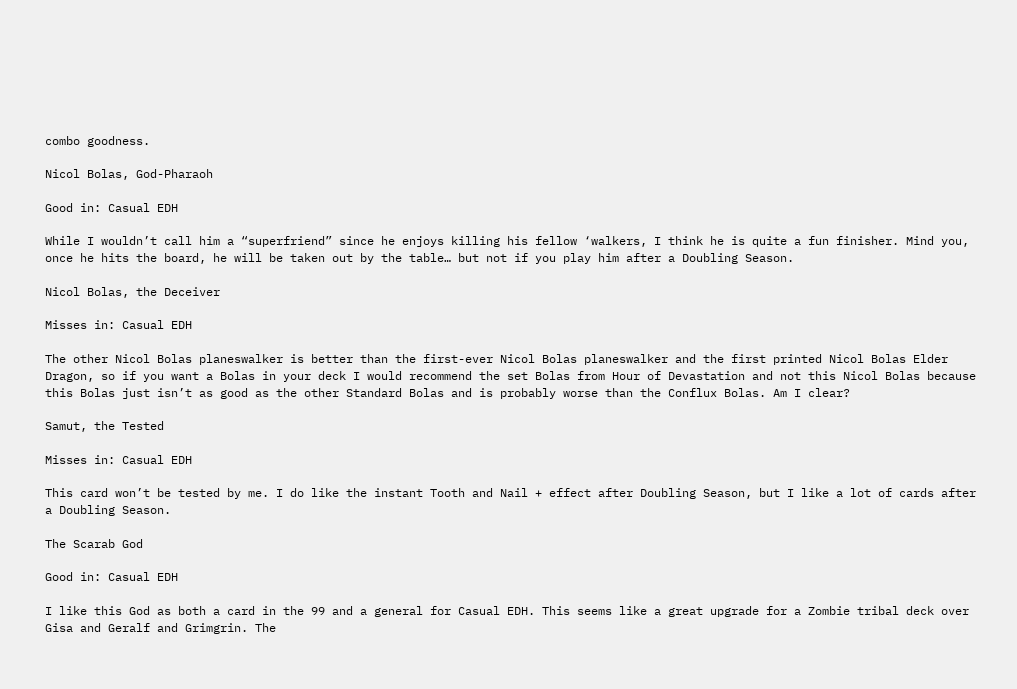combo goodness.

Nicol Bolas, God-Pharaoh

Good in: Casual EDH

While I wouldn’t call him a “superfriend” since he enjoys killing his fellow ‘walkers, I think he is quite a fun finisher. Mind you, once he hits the board, he will be taken out by the table… but not if you play him after a Doubling Season.

Nicol Bolas, the Deceiver

Misses in: Casual EDH

The other Nicol Bolas planeswalker is better than the first-ever Nicol Bolas planeswalker and the first printed Nicol Bolas Elder Dragon, so if you want a Bolas in your deck I would recommend the set Bolas from Hour of Devastation and not this Nicol Bolas because this Bolas just isn’t as good as the other Standard Bolas and is probably worse than the Conflux Bolas. Am I clear?

Samut, the Tested

Misses in: Casual EDH

This card won’t be tested by me. I do like the instant Tooth and Nail + effect after Doubling Season, but I like a lot of cards after a Doubling Season.

The Scarab God

Good in: Casual EDH

I like this God as both a card in the 99 and a general for Casual EDH. This seems like a great upgrade for a Zombie tribal deck over Gisa and Geralf and Grimgrin. The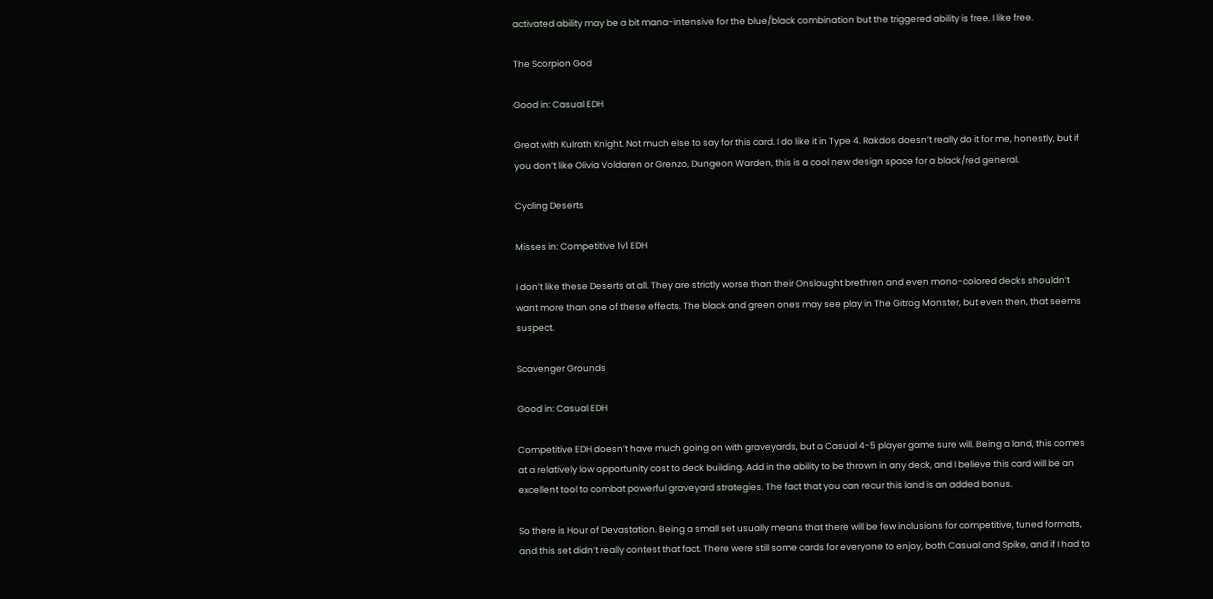activated ability may be a bit mana-intensive for the blue/black combination but the triggered ability is free. I like free.

The Scorpion God

Good in: Casual EDH

Great with Kulrath Knight. Not much else to say for this card. I do like it in Type 4. Rakdos doesn’t really do it for me, honestly, but if you don’t like Olivia Voldaren or Grenzo, Dungeon Warden, this is a cool new design space for a black/red general.

Cycling Deserts

Misses in: Competitive 1v1 EDH

I don’t like these Deserts at all. They are strictly worse than their Onslaught brethren and even mono-colored decks shouldn’t want more than one of these effects. The black and green ones may see play in The Gitrog Monster, but even then, that seems suspect.

Scavenger Grounds

Good in: Casual EDH

Competitive EDH doesn’t have much going on with graveyards, but a Casual 4-5 player game sure will. Being a land, this comes at a relatively low opportunity cost to deck building. Add in the ability to be thrown in any deck, and I believe this card will be an excellent tool to combat powerful graveyard strategies. The fact that you can recur this land is an added bonus.

So there is Hour of Devastation. Being a small set usually means that there will be few inclusions for competitive, tuned formats, and this set didn’t really contest that fact. There were still some cards for everyone to enjoy, both Casual and Spike, and if I had to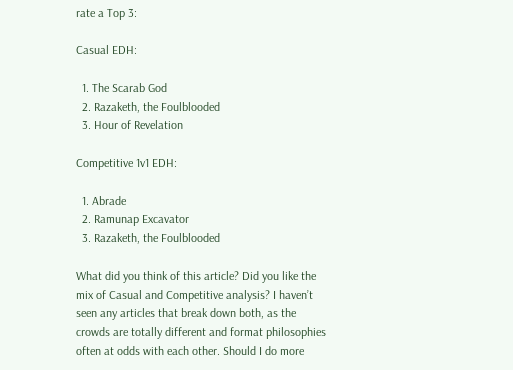rate a Top 3:

Casual EDH:

  1. The Scarab God
  2. Razaketh, the Foulblooded
  3. Hour of Revelation

Competitive 1v1 EDH:

  1. Abrade
  2. Ramunap Excavator
  3. Razaketh, the Foulblooded

What did you think of this article? Did you like the mix of Casual and Competitive analysis? I haven’t seen any articles that break down both, as the crowds are totally different and format philosophies often at odds with each other. Should I do more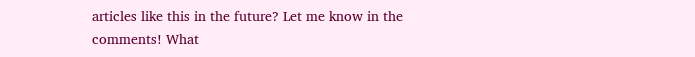articles like this in the future? Let me know in the comments! What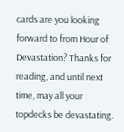cards are you looking forward to from Hour of Devastation? Thanks for reading, and until next time, may all your topdecks be devastating.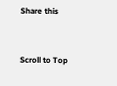Share this


Scroll to Top